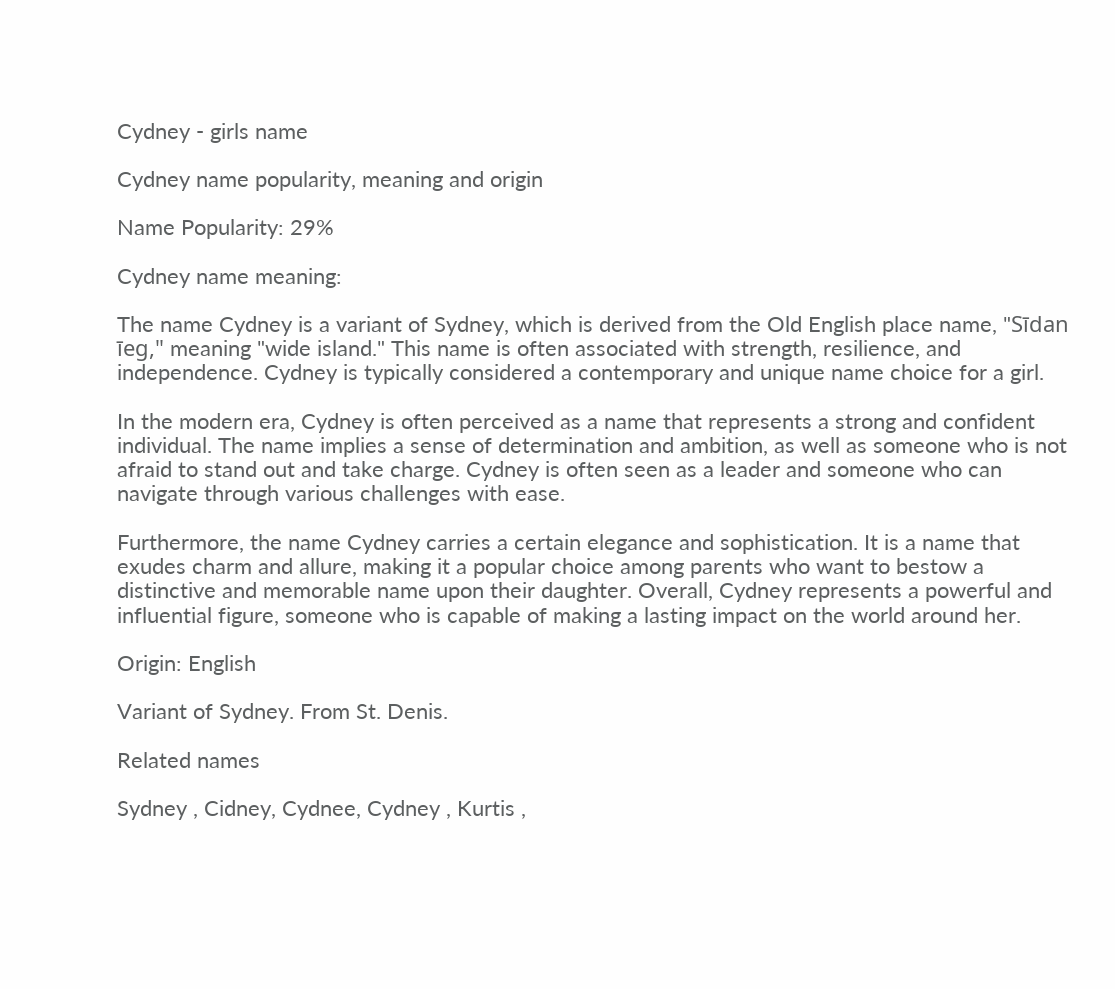Cydney - girls name

Cydney name popularity, meaning and origin

Name Popularity: 29%

Cydney name meaning:

The name Cydney is a variant of Sydney, which is derived from the Old English place name, "Sīdan īeg," meaning "wide island." This name is often associated with strength, resilience, and independence. Cydney is typically considered a contemporary and unique name choice for a girl.

In the modern era, Cydney is often perceived as a name that represents a strong and confident individual. The name implies a sense of determination and ambition, as well as someone who is not afraid to stand out and take charge. Cydney is often seen as a leader and someone who can navigate through various challenges with ease.

Furthermore, the name Cydney carries a certain elegance and sophistication. It is a name that exudes charm and allure, making it a popular choice among parents who want to bestow a distinctive and memorable name upon their daughter. Overall, Cydney represents a powerful and influential figure, someone who is capable of making a lasting impact on the world around her.

Origin: English

Variant of Sydney. From St. Denis.

Related names

Sydney , Cidney, Cydnee, Cydney , Kurtis ,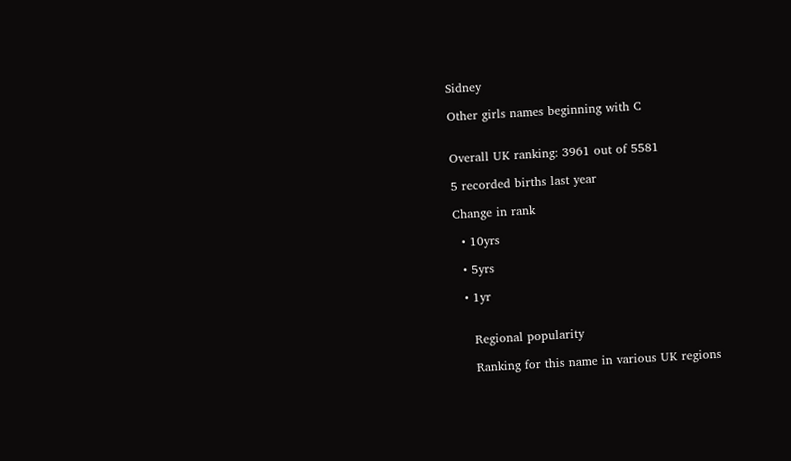Sidney

Other girls names beginning with C


Overall UK ranking: 3961 out of 5581

5 recorded births last year

Change in rank

  • 10yrs

  • 5yrs

  • 1yr


    Regional popularity

    Ranking for this name in various UK regions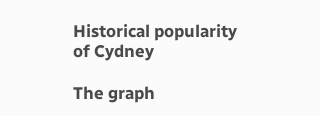Historical popularity of Cydney

The graph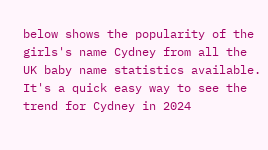below shows the popularity of the girls's name Cydney from all the UK baby name statistics available. It's a quick easy way to see the trend for Cydney in 2024